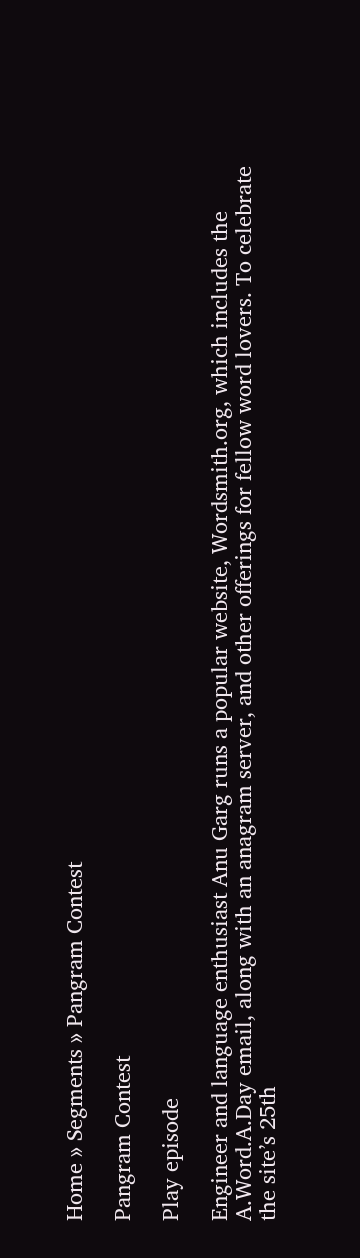Home » Segments » Pangram Contest

Pangram Contest

Play episode

Engineer and language enthusiast Anu Garg runs a popular website, Wordsmith.org, which includes the A.Word.A.Day email, along with an anagram server, and other offerings for fellow word lovers. To celebrate the site’s 25th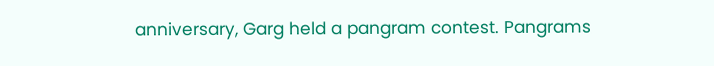anniversary, Garg held a pangram contest. Pangrams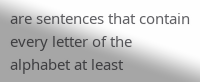are sentences that contain every letter of the alphabet at least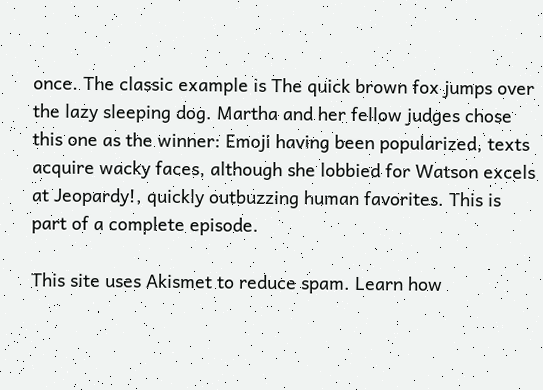once. The classic example is The quick brown fox jumps over the lazy sleeping dog. Martha and her fellow judges chose this one as the winner: Emoji having been popularized, texts acquire wacky faces, although she lobbied for Watson excels at Jeopardy!, quickly outbuzzing human favorites. This is part of a complete episode.

This site uses Akismet to reduce spam. Learn how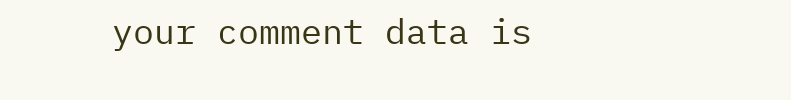your comment data is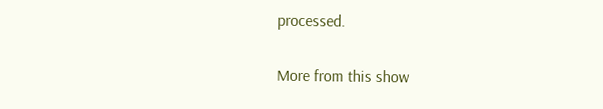processed.

More from this show